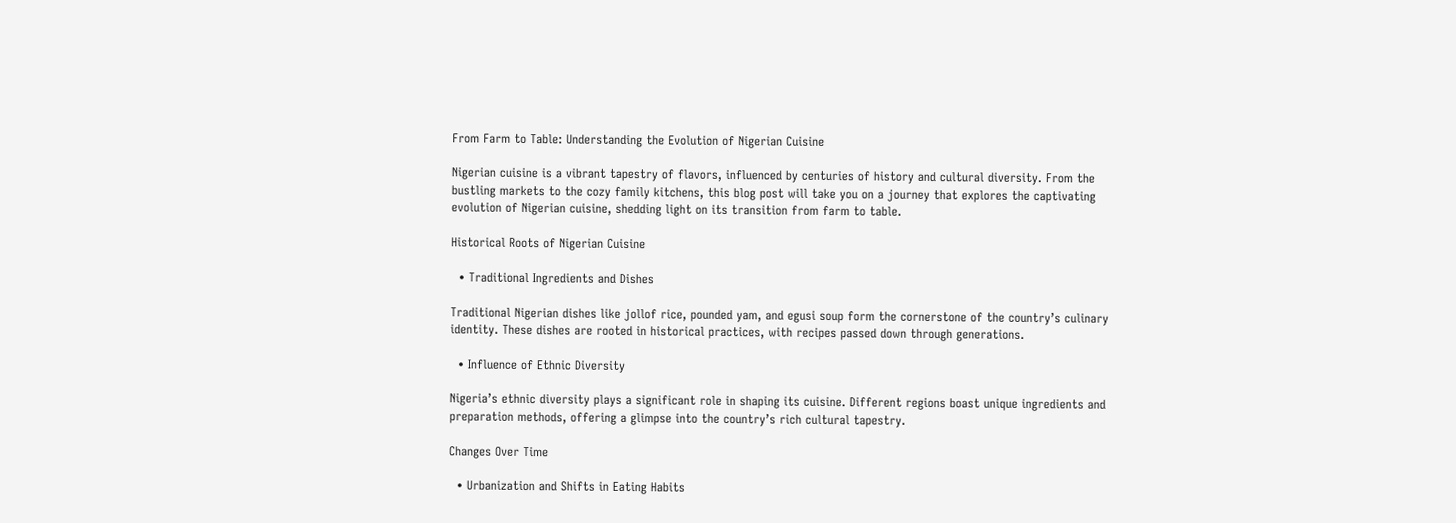From Farm to Table: Understanding the Evolution of Nigerian Cuisine

Nigerian cuisine is a vibrant tapestry of flavors, influenced by centuries of history and cultural diversity. From the bustling markets to the cozy family kitchens, this blog post will take you on a journey that explores the captivating evolution of Nigerian cuisine, shedding light on its transition from farm to table.

Historical Roots of Nigerian Cuisine

  • Traditional Ingredients and Dishes

Traditional Nigerian dishes like jollof rice, pounded yam, and egusi soup form the cornerstone of the country’s culinary identity. These dishes are rooted in historical practices, with recipes passed down through generations.

  • Influence of Ethnic Diversity

Nigeria’s ethnic diversity plays a significant role in shaping its cuisine. Different regions boast unique ingredients and preparation methods, offering a glimpse into the country’s rich cultural tapestry.

Changes Over Time

  • Urbanization and Shifts in Eating Habits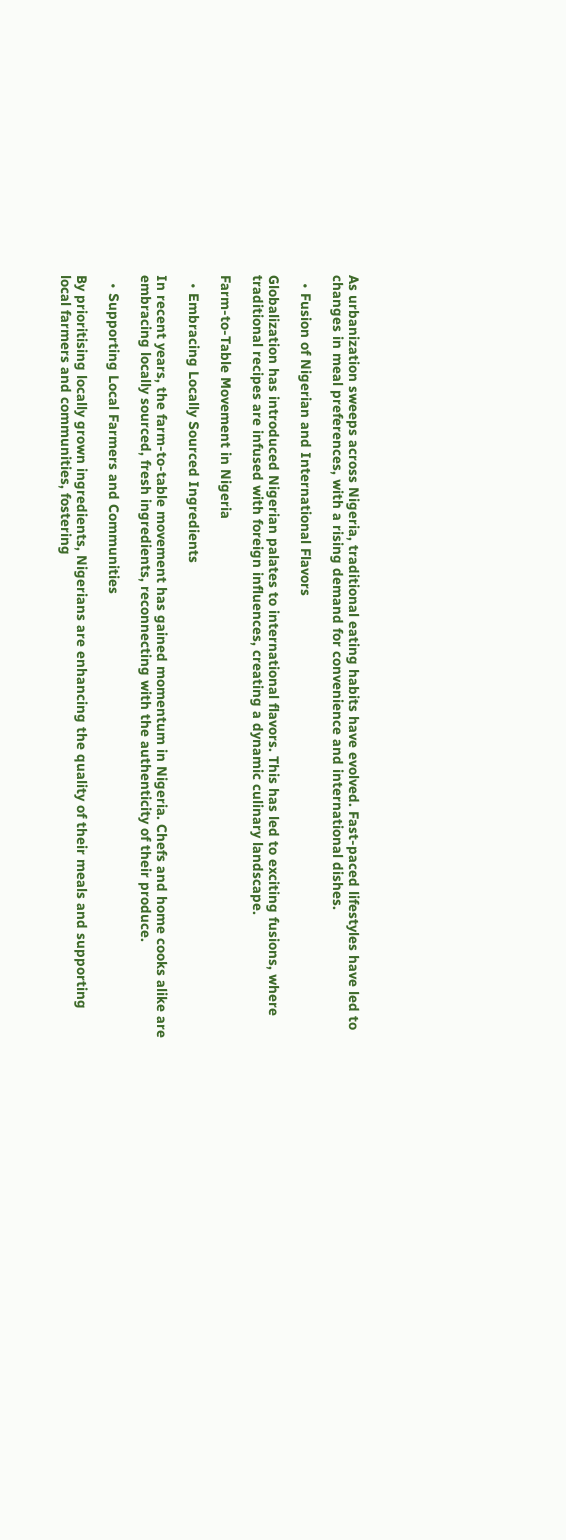As urbanization sweeps across Nigeria, traditional eating habits have evolved. Fast-paced lifestyles have led to changes in meal preferences, with a rising demand for convenience and international dishes.

  • Fusion of Nigerian and International Flavors

Globalization has introduced Nigerian palates to international flavors. This has led to exciting fusions, where traditional recipes are infused with foreign influences, creating a dynamic culinary landscape.

Farm-to-Table Movement in Nigeria

  • Embracing Locally Sourced Ingredients

In recent years, the farm-to-table movement has gained momentum in Nigeria. Chefs and home cooks alike are embracing locally sourced, fresh ingredients, reconnecting with the authenticity of their produce.

  • Supporting Local Farmers and Communities

By prioritising locally grown ingredients, Nigerians are enhancing the quality of their meals and supporting local farmers and communities, fostering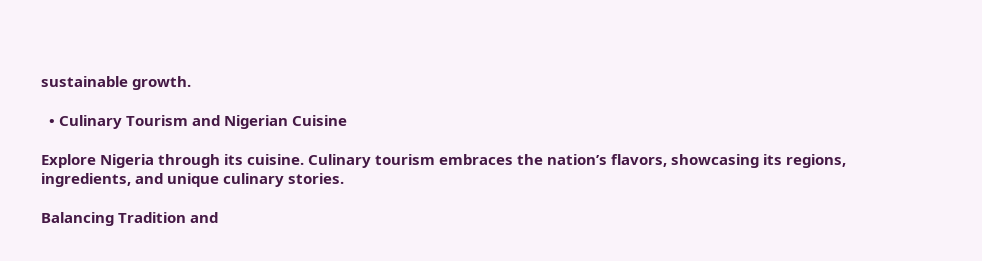sustainable growth.

  • Culinary Tourism and Nigerian Cuisine

Explore Nigeria through its cuisine. Culinary tourism embraces the nation’s flavors, showcasing its regions, ingredients, and unique culinary stories.

Balancing Tradition and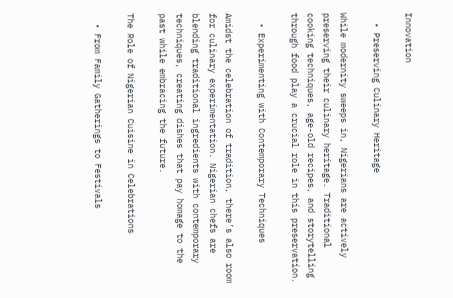Innovation

  • Preserving Culinary Heritage

While modernity sweeps in, Nigerians are actively preserving their culinary heritage. Traditional cooking techniques, age-old recipes, and storytelling through food play a crucial role in this preservation.

  • Experimenting with Contemporary Techniques

Amidst the celebration of tradition, there’s also room for culinary experimentation. Nigerian chefs are blending traditional ingredients with contemporary techniques, creating dishes that pay homage to the past while embracing the future.

The Role of Nigerian Cuisine in Celebrations

  • From Family Gatherings to Festivals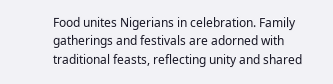Food unites Nigerians in celebration. Family gatherings and festivals are adorned with traditional feasts, reflecting unity and shared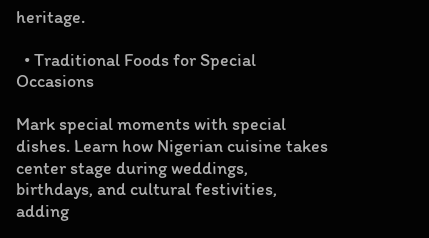heritage.

  • Traditional Foods for Special Occasions

Mark special moments with special dishes. Learn how Nigerian cuisine takes center stage during weddings, birthdays, and cultural festivities, adding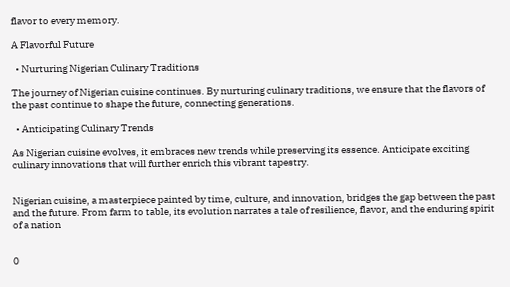flavor to every memory.

A Flavorful Future

  • Nurturing Nigerian Culinary Traditions

The journey of Nigerian cuisine continues. By nurturing culinary traditions, we ensure that the flavors of the past continue to shape the future, connecting generations.

  • Anticipating Culinary Trends

As Nigerian cuisine evolves, it embraces new trends while preserving its essence. Anticipate exciting culinary innovations that will further enrich this vibrant tapestry.


Nigerian cuisine, a masterpiece painted by time, culture, and innovation, bridges the gap between the past and the future. From farm to table, its evolution narrates a tale of resilience, flavor, and the enduring spirit of a nation


0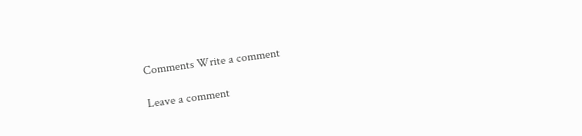Comments Write a comment

Leave a comment